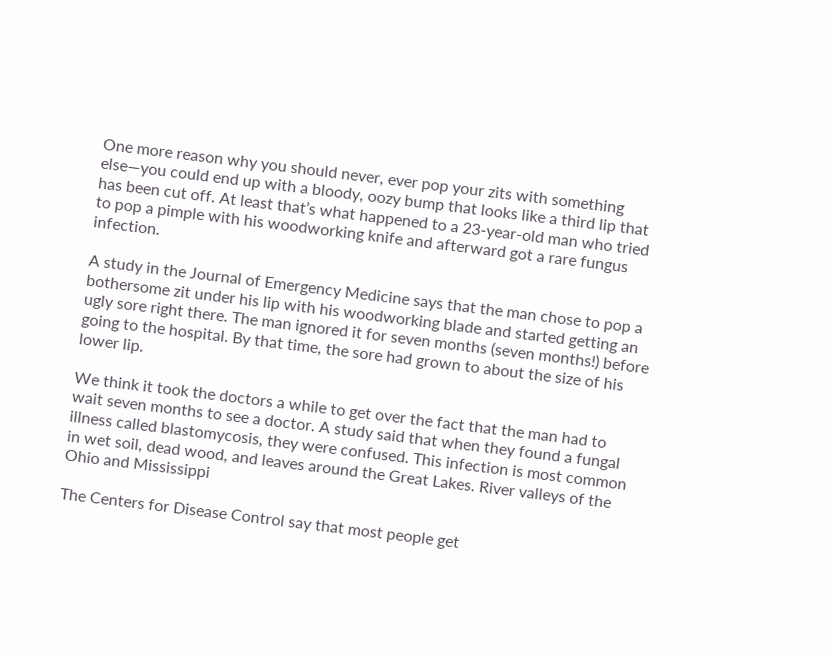One more reason why you should never, ever pop your zits with something else—you could end up with a bloody, oozy bump that looks like a third lip that has been cut off. At least that’s what happened to a 23-year-old man who tried to pop a pimple with his woodworking knife and afterward got a rare fungus infection.

A study in the Journal of Emergency Medicine says that the man chose to pop a bothersome zit under his lip with his woodworking blade and started getting an ugly sore right there. The man ignored it for seven months (seven months!) before going to the hospital. By that time, the sore had grown to about the size of his lower lip.

We think it took the doctors a while to get over the fact that the man had to wait seven months to see a doctor. A study said that when they found a fungal illness called blastomycosis, they were confused. This infection is most common in wet soil, dead wood, and leaves around the Great Lakes. River valleys of the Ohio and Mississippi

The Centers for Disease Control say that most people get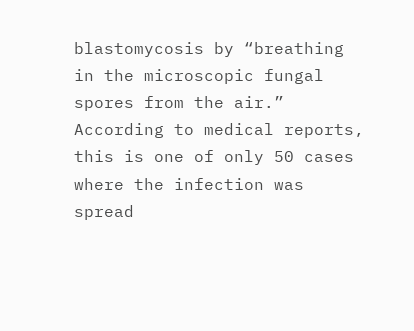blastomycosis by “breathing in the microscopic fungal spores from the air.” According to medical reports, this is one of only 50 cases where the infection was spread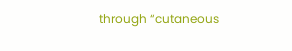through “cutaneous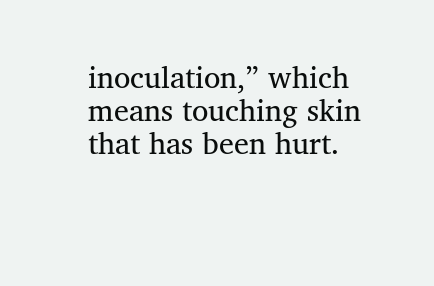inoculation,” which means touching skin that has been hurt.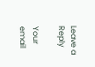Leave a Reply

Your email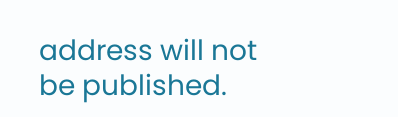address will not be published.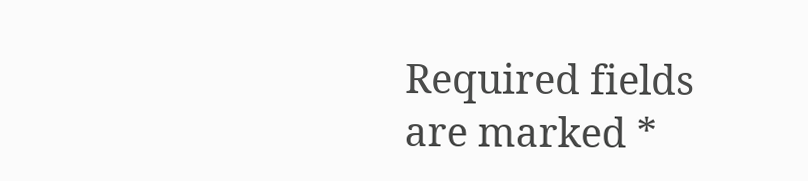Required fields are marked *